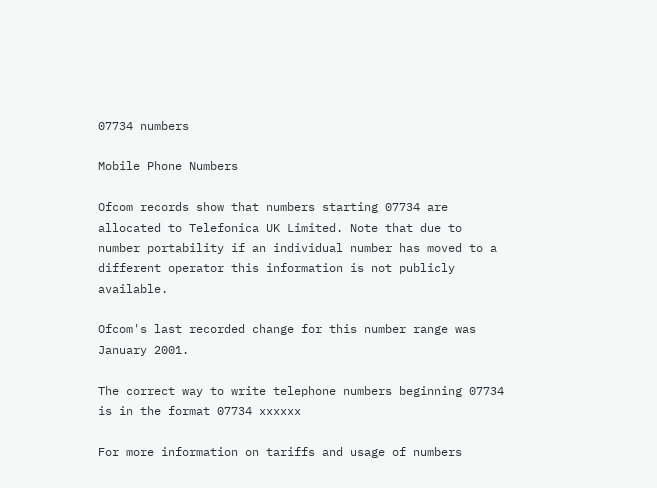07734 numbers

Mobile Phone Numbers

Ofcom records show that numbers starting 07734 are allocated to Telefonica UK Limited. Note that due to number portability if an individual number has moved to a different operator this information is not publicly available.

Ofcom's last recorded change for this number range was January 2001.

The correct way to write telephone numbers beginning 07734 is in the format 07734 xxxxxx

For more information on tariffs and usage of numbers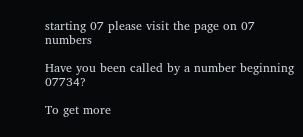starting 07 please visit the page on 07 numbers

Have you been called by a number beginning 07734?

To get more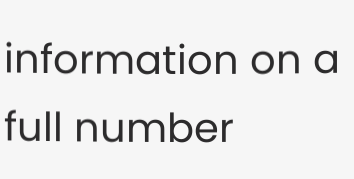information on a full number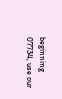beginning 07734, use our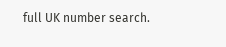full UK number search.